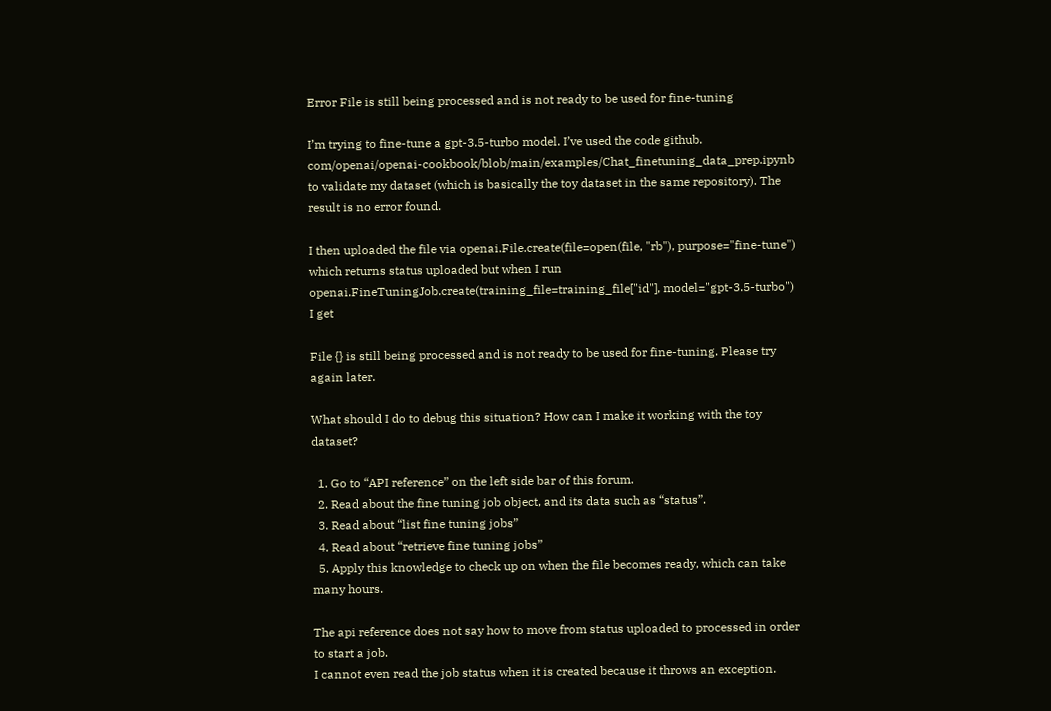Error File is still being processed and is not ready to be used for fine-tuning

I’m trying to fine-tune a gpt-3.5-turbo model. I’ve used the code github. com/openai/openai-cookbook/blob/main/examples/Chat_finetuning_data_prep.ipynb to validate my dataset (which is basically the toy dataset in the same repository). The result is no error found.

I then uploaded the file via openai.File.create(file=open(file, "rb"), purpose="fine-tune") which returns status uploaded but when I run openai.FineTuningJob.create(training_file=training_file["id"], model="gpt-3.5-turbo") I get

File {} is still being processed and is not ready to be used for fine-tuning. Please try again later.

What should I do to debug this situation? How can I make it working with the toy dataset?

  1. Go to “API reference” on the left side bar of this forum.
  2. Read about the fine tuning job object, and its data such as “status”.
  3. Read about “list fine tuning jobs”
  4. Read about “retrieve fine tuning jobs”
  5. Apply this knowledge to check up on when the file becomes ready, which can take many hours.

The api reference does not say how to move from status uploaded to processed in order to start a job.
I cannot even read the job status when it is created because it throws an exception.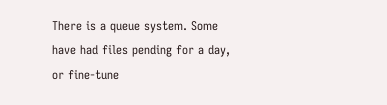There is a queue system. Some have had files pending for a day, or fine-tune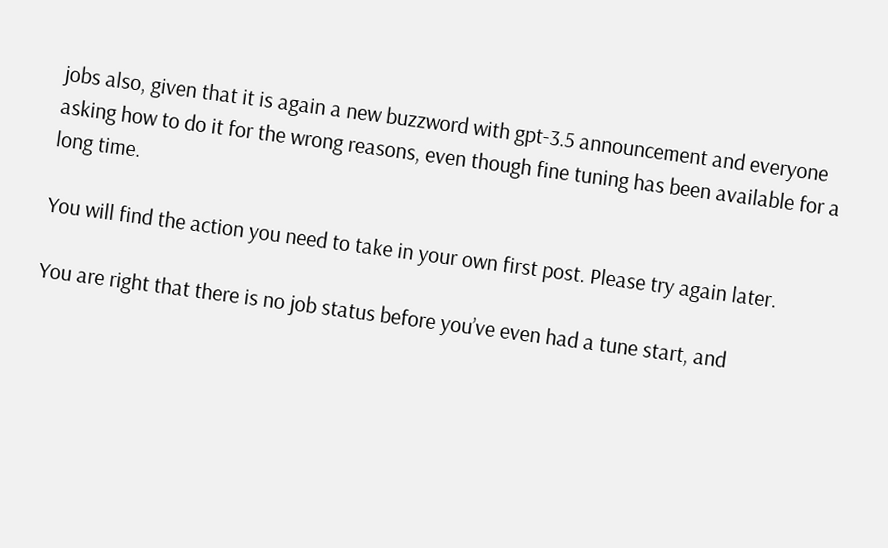jobs also, given that it is again a new buzzword with gpt-3.5 announcement and everyone asking how to do it for the wrong reasons, even though fine tuning has been available for a long time.

You will find the action you need to take in your own first post. Please try again later.

You are right that there is no job status before you’ve even had a tune start, and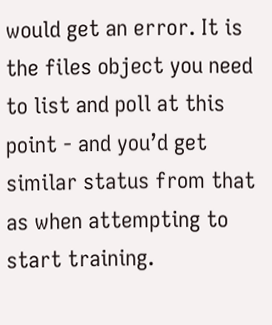would get an error. It is the files object you need to list and poll at this point - and you’d get similar status from that as when attempting to start training.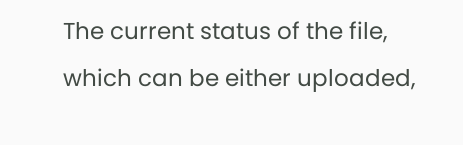The current status of the file, which can be either uploaded,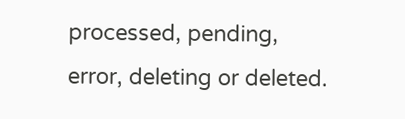processed, pending, error, deleting or deleted.